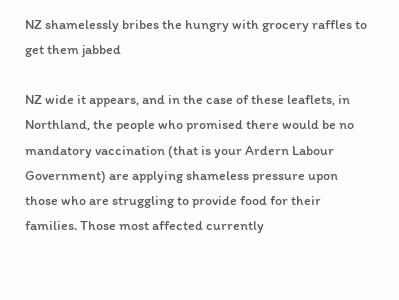NZ shamelessly bribes the hungry with grocery raffles to get them jabbed

NZ wide it appears, and in the case of these leaflets, in Northland, the people who promised there would be no mandatory vaccination (that is your Ardern Labour Government) are applying shameless pressure upon those who are struggling to provide food for their families. Those most affected currently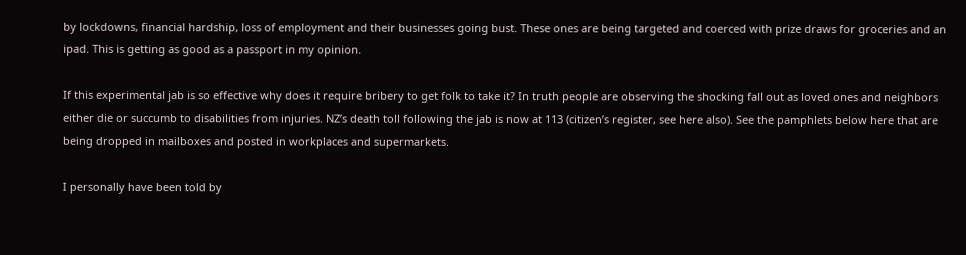by lockdowns, financial hardship, loss of employment and their businesses going bust. These ones are being targeted and coerced with prize draws for groceries and an ipad. This is getting as good as a passport in my opinion.

If this experimental jab is so effective why does it require bribery to get folk to take it? In truth people are observing the shocking fall out as loved ones and neighbors either die or succumb to disabilities from injuries. NZ’s death toll following the jab is now at 113 (citizen’s register, see here also). See the pamphlets below here that are being dropped in mailboxes and posted in workplaces and supermarkets.

I personally have been told by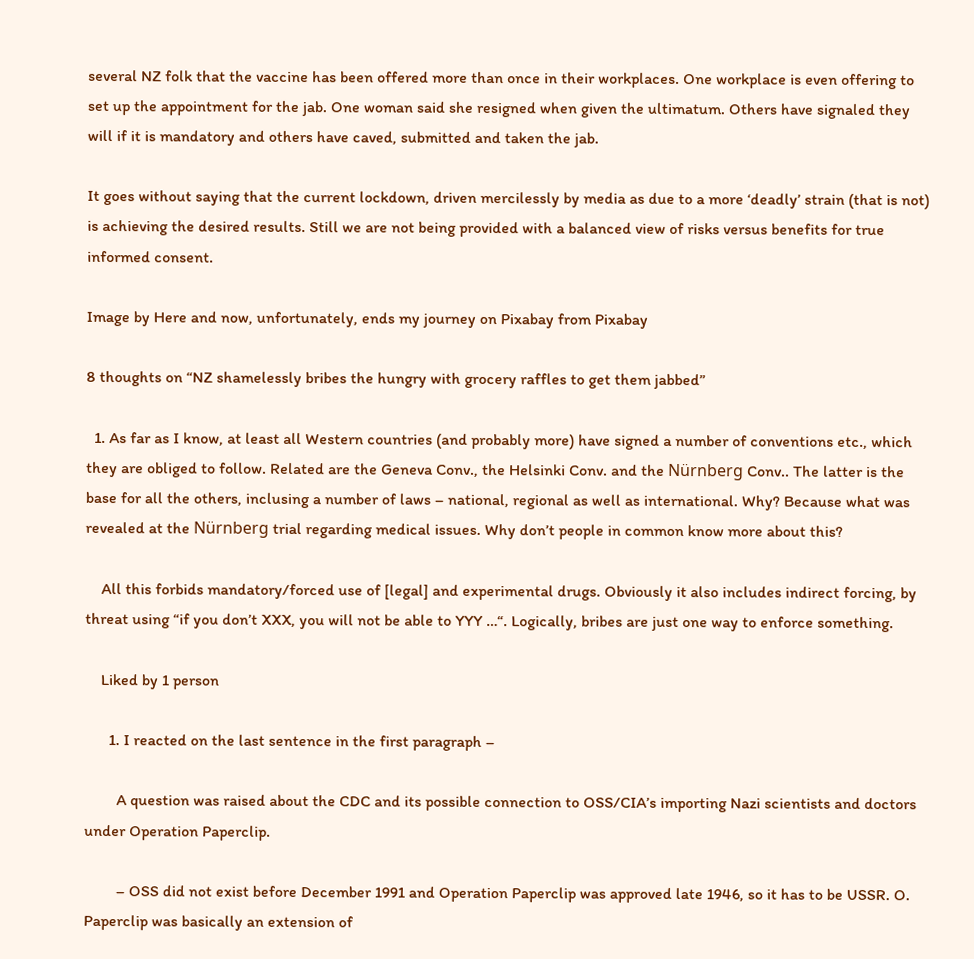several NZ folk that the vaccine has been offered more than once in their workplaces. One workplace is even offering to set up the appointment for the jab. One woman said she resigned when given the ultimatum. Others have signaled they will if it is mandatory and others have caved, submitted and taken the jab.

It goes without saying that the current lockdown, driven mercilessly by media as due to a more ‘deadly’ strain (that is not) is achieving the desired results. Still we are not being provided with a balanced view of risks versus benefits for true informed consent.

Image by Here and now, unfortunately, ends my journey on Pixabay from Pixabay

8 thoughts on “NZ shamelessly bribes the hungry with grocery raffles to get them jabbed”

  1. As far as I know, at least all Western countries (and probably more) have signed a number of conventions etc., which they are obliged to follow. Related are the Geneva Conv., the Helsinki Conv. and the Nürnberg Conv.. The latter is the base for all the others, inclusing a number of laws – national, regional as well as international. Why? Because what was revealed at the Nürnberg trial regarding medical issues. Why don’t people in common know more about this?

    All this forbids mandatory/forced use of [legal] and experimental drugs. Obviously it also includes indirect forcing, by threat using “if you don’t XXX, you will not be able to YYY …“. Logically, bribes are just one way to enforce something.

    Liked by 1 person

      1. I reacted on the last sentence in the first paragraph –

        A question was raised about the CDC and its possible connection to OSS/CIA’s importing Nazi scientists and doctors under Operation Paperclip.

        – OSS did not exist before December 1991 and Operation Paperclip was approved late 1946, so it has to be USSR. O. Paperclip was basically an extension of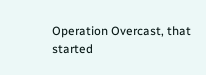Operation Overcast, that started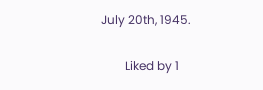July 20th, 1945.

        Liked by 1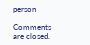person

Comments are closed.